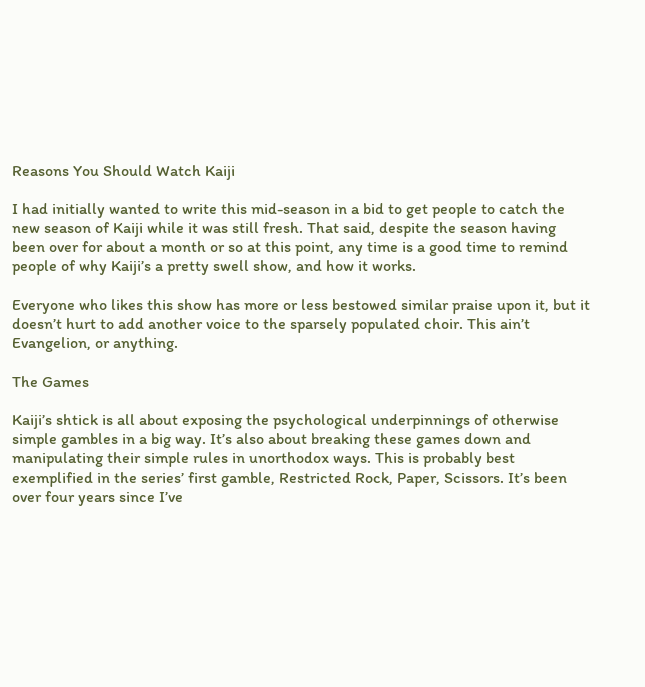Reasons You Should Watch Kaiji

I had initially wanted to write this mid-season in a bid to get people to catch the new season of Kaiji while it was still fresh. That said, despite the season having been over for about a month or so at this point, any time is a good time to remind people of why Kaiji’s a pretty swell show, and how it works.

Everyone who likes this show has more or less bestowed similar praise upon it, but it doesn’t hurt to add another voice to the sparsely populated choir. This ain’t Evangelion, or anything.

The Games

Kaiji’s shtick is all about exposing the psychological underpinnings of otherwise simple gambles in a big way. It’s also about breaking these games down and manipulating their simple rules in unorthodox ways. This is probably best exemplified in the series’ first gamble, Restricted Rock, Paper, Scissors. It’s been over four years since I’ve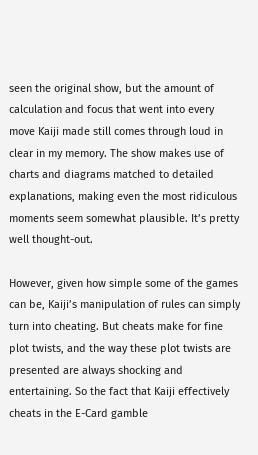seen the original show, but the amount of calculation and focus that went into every move Kaiji made still comes through loud in clear in my memory. The show makes use of charts and diagrams matched to detailed explanations, making even the most ridiculous moments seem somewhat plausible. It’s pretty well thought-out.

However, given how simple some of the games can be, Kaiji’s manipulation of rules can simply turn into cheating. But cheats make for fine plot twists, and the way these plot twists are presented are always shocking and entertaining. So the fact that Kaiji effectively cheats in the E-Card gamble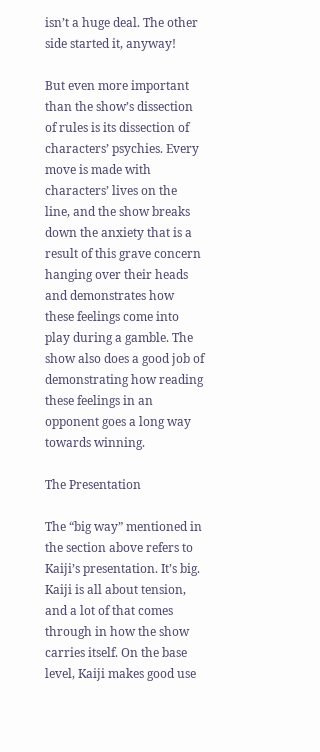isn’t a huge deal. The other side started it, anyway!

But even more important than the show’s dissection of rules is its dissection of characters’ psychies. Every move is made with characters’ lives on the line, and the show breaks down the anxiety that is a result of this grave concern hanging over their heads and demonstrates how these feelings come into play during a gamble. The show also does a good job of demonstrating how reading these feelings in an opponent goes a long way towards winning.

The Presentation

The “big way” mentioned in the section above refers to Kaiji’s presentation. It’s big. Kaiji is all about tension, and a lot of that comes through in how the show carries itself. On the base level, Kaiji makes good use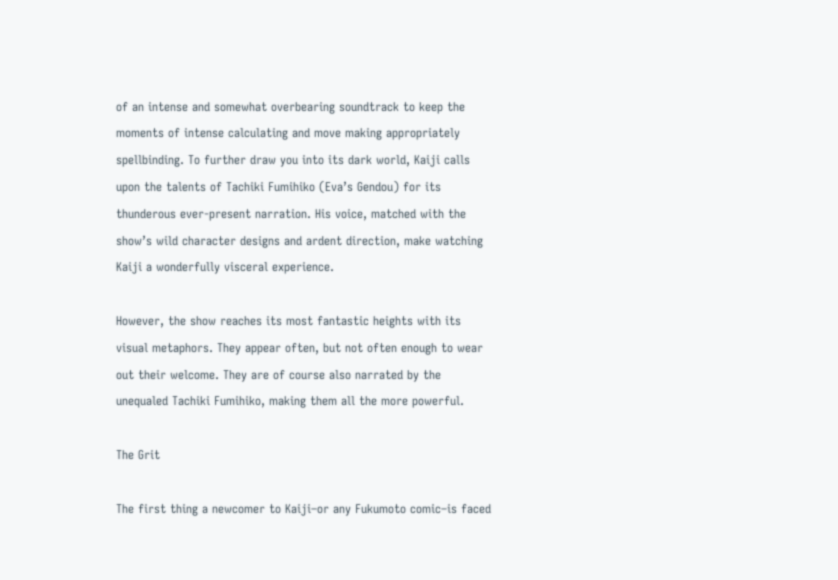of an intense and somewhat overbearing soundtrack to keep the moments of intense calculating and move making appropriately spellbinding. To further draw you into its dark world, Kaiji calls upon the talents of Tachiki Fumihiko (Eva’s Gendou) for its thunderous ever-present narration. His voice, matched with the show’s wild character designs and ardent direction, make watching Kaiji a wonderfully visceral experience.

However, the show reaches its most fantastic heights with its visual metaphors. They appear often, but not often enough to wear out their welcome. They are of course also narrated by the unequaled Tachiki Fumihiko, making them all the more powerful.

The Grit

The first thing a newcomer to Kaiji–or any Fukumoto comic–is faced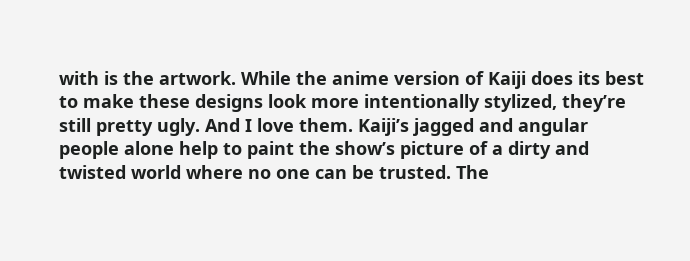with is the artwork. While the anime version of Kaiji does its best to make these designs look more intentionally stylized, they’re still pretty ugly. And I love them. Kaiji’s jagged and angular people alone help to paint the show’s picture of a dirty and twisted world where no one can be trusted. The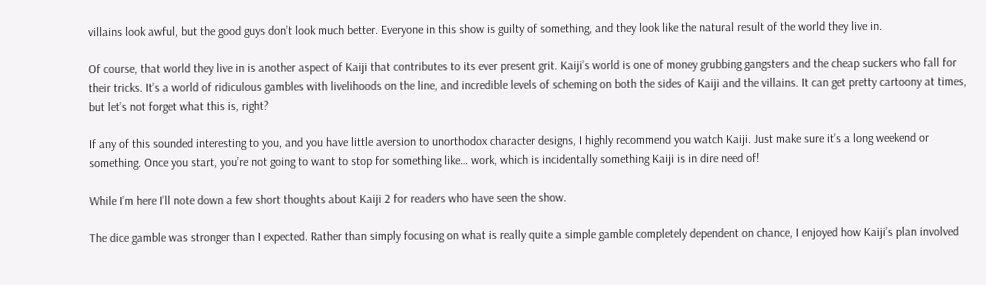villains look awful, but the good guys don’t look much better. Everyone in this show is guilty of something, and they look like the natural result of the world they live in.

Of course, that world they live in is another aspect of Kaiji that contributes to its ever present grit. Kaiji’s world is one of money grubbing gangsters and the cheap suckers who fall for their tricks. It’s a world of ridiculous gambles with livelihoods on the line, and incredible levels of scheming on both the sides of Kaiji and the villains. It can get pretty cartoony at times, but let’s not forget what this is, right?

If any of this sounded interesting to you, and you have little aversion to unorthodox character designs, I highly recommend you watch Kaiji. Just make sure it’s a long weekend or something. Once you start, you’re not going to want to stop for something like… work, which is incidentally something Kaiji is in dire need of!

While I’m here I’ll note down a few short thoughts about Kaiji 2 for readers who have seen the show.

The dice gamble was stronger than I expected. Rather than simply focusing on what is really quite a simple gamble completely dependent on chance, I enjoyed how Kaiji’s plan involved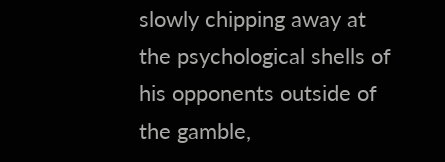slowly chipping away at the psychological shells of his opponents outside of the gamble,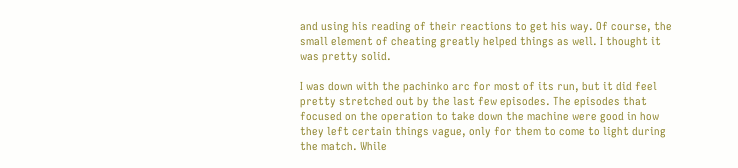and using his reading of their reactions to get his way. Of course, the small element of cheating greatly helped things as well. I thought it was pretty solid.

I was down with the pachinko arc for most of its run, but it did feel pretty stretched out by the last few episodes. The episodes that focused on the operation to take down the machine were good in how they left certain things vague, only for them to come to light during the match. While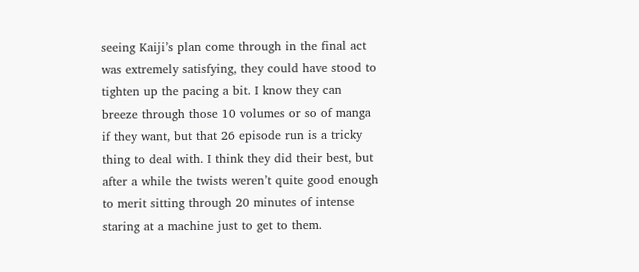seeing Kaiji’s plan come through in the final act was extremely satisfying, they could have stood to tighten up the pacing a bit. I know they can breeze through those 10 volumes or so of manga if they want, but that 26 episode run is a tricky thing to deal with. I think they did their best, but after a while the twists weren’t quite good enough to merit sitting through 20 minutes of intense staring at a machine just to get to them.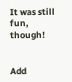It was still fun, though!


Add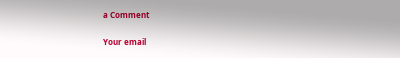a Comment

Your email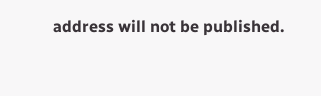address will not be published.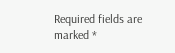Required fields are marked *